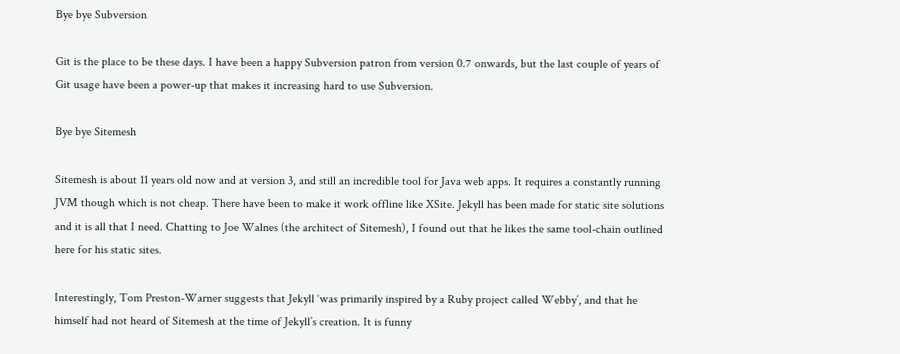Bye bye Subversion

Git is the place to be these days. I have been a happy Subversion patron from version 0.7 onwards, but the last couple of years of Git usage have been a power-up that makes it increasing hard to use Subversion.

Bye bye Sitemesh

Sitemesh is about 11 years old now and at version 3, and still an incredible tool for Java web apps. It requires a constantly running JVM though which is not cheap. There have been to make it work offline like XSite. Jekyll has been made for static site solutions and it is all that I need. Chatting to Joe Walnes (the architect of Sitemesh), I found out that he likes the same tool-chain outlined here for his static sites.

Interestingly, Tom Preston-Warner suggests that Jekyll ‘was primarily inspired by a Ruby project called Webby’, and that he himself had not heard of Sitemesh at the time of Jekyll’s creation. It is funny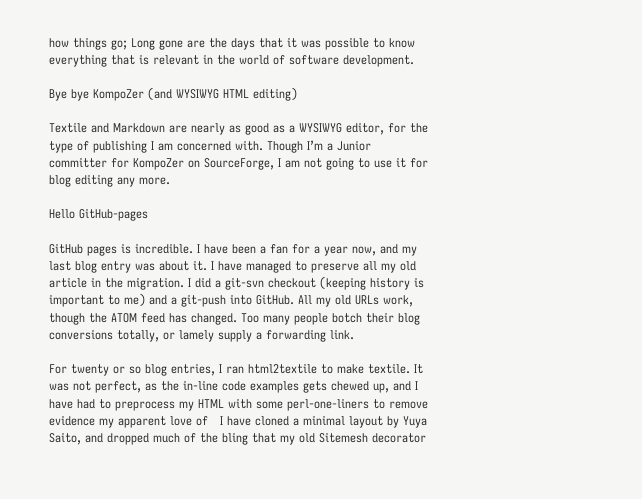how things go; Long gone are the days that it was possible to know everything that is relevant in the world of software development.

Bye bye KompoZer (and WYSIWYG HTML editing)

Textile and Markdown are nearly as good as a WYSIWYG editor, for the type of publishing I am concerned with. Though I’m a Junior committer for KompoZer on SourceForge, I am not going to use it for blog editing any more.

Hello GitHub-pages

GitHub pages is incredible. I have been a fan for a year now, and my last blog entry was about it. I have managed to preserve all my old article in the migration. I did a git-svn checkout (keeping history is important to me) and a git-push into GitHub. All my old URLs work, though the ATOM feed has changed. Too many people botch their blog conversions totally, or lamely supply a forwarding link.

For twenty or so blog entries, I ran html2textile to make textile. It was not perfect, as the in-line code examples gets chewed up, and I have had to preprocess my HTML with some perl-one-liners to remove evidence my apparent love of   I have cloned a minimal layout by Yuya Saito, and dropped much of the bling that my old Sitemesh decorator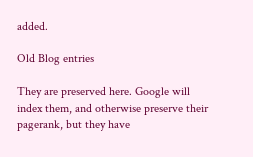added.

Old Blog entries

They are preserved here. Google will index them, and otherwise preserve their pagerank, but they have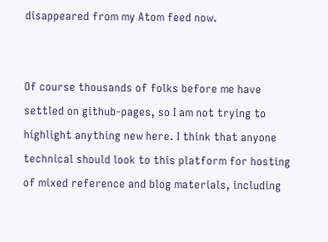disappeared from my Atom feed now.


Of course thousands of folks before me have settled on github-pages, so I am not trying to highlight anything new here. I think that anyone technical should look to this platform for hosting of mixed reference and blog materials, including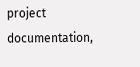project documentation,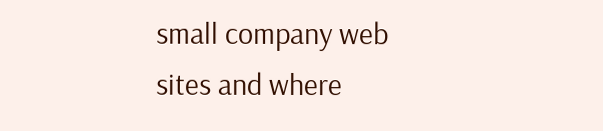small company web sites and where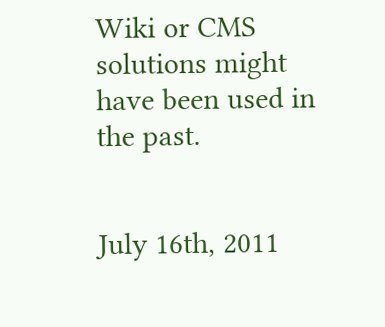Wiki or CMS solutions might have been used in the past.


July 16th, 2011